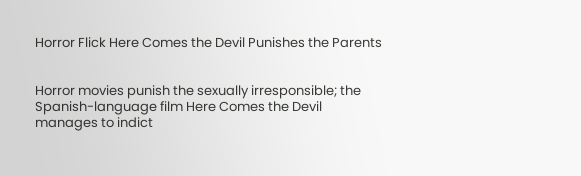Horror Flick Here Comes the Devil Punishes the Parents


Horror movies punish the sexually irresponsible; the Spanish-language film Here Comes the Devil manages to indict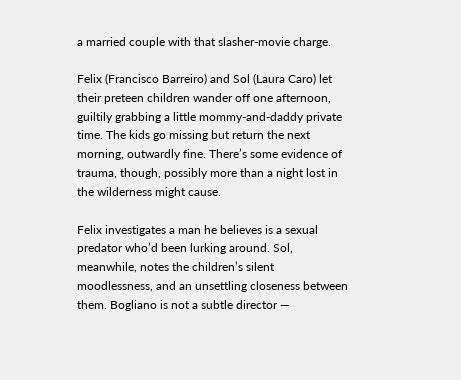a married couple with that slasher-movie charge.

Felix (Francisco Barreiro) and Sol (Laura Caro) let their preteen children wander off one afternoon, guiltily grabbing a little mommy-and-daddy private time. The kids go missing but return the next morning, outwardly fine. There’s some evidence of trauma, though, possibly more than a night lost in the wilderness might cause.

Felix investigates a man he believes is a sexual predator who’d been lurking around. Sol, meanwhile, notes the children’s silent moodlessness, and an unsettling closeness between them. Bogliano is not a subtle director —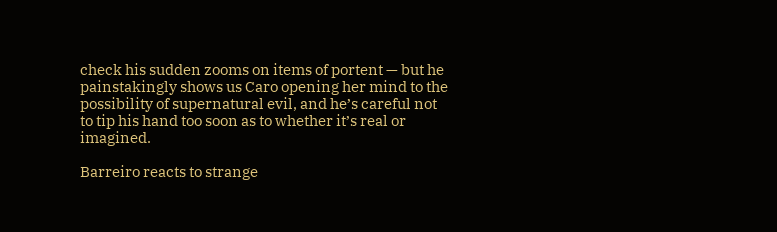check his sudden zooms on items of portent — but he painstakingly shows us Caro opening her mind to the possibility of supernatural evil, and he’s careful not to tip his hand too soon as to whether it’s real or imagined.

Barreiro reacts to strange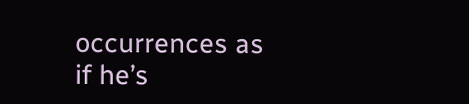occurrences as if he’s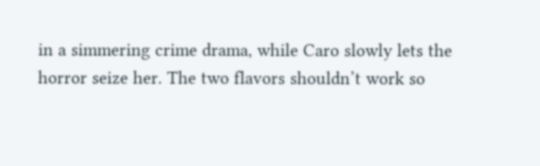in a simmering crime drama, while Caro slowly lets the horror seize her. The two flavors shouldn’t work so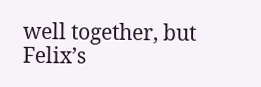well together, but Felix’s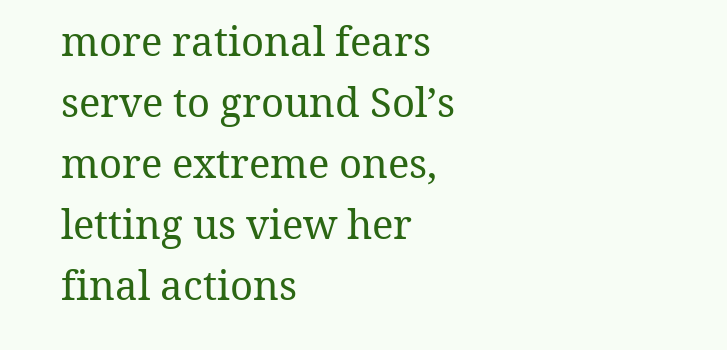more rational fears serve to ground Sol’s more extreme ones, letting us view her final actions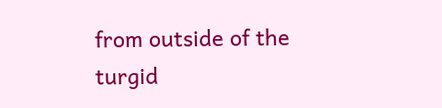from outside of the turgid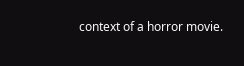context of a horror movie.